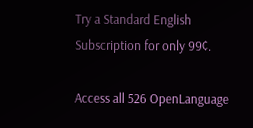Try a Standard English Subscription for only 99¢.

Access all 526 OpenLanguage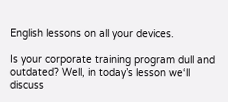English lessons on all your devices.

Is your corporate training program dull and outdated? Well, in today’s lesson we‘ll discuss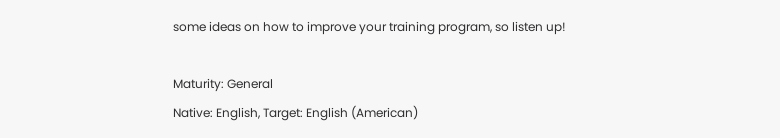some ideas on how to improve your training program, so listen up!

Maturity: General
Native: English, Target: English (American)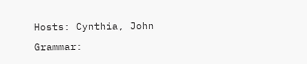Hosts: Cynthia, John
Grammar: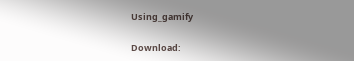Using_gamify

Download: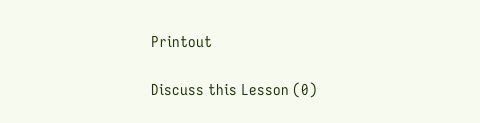Printout

Discuss this Lesson (0)